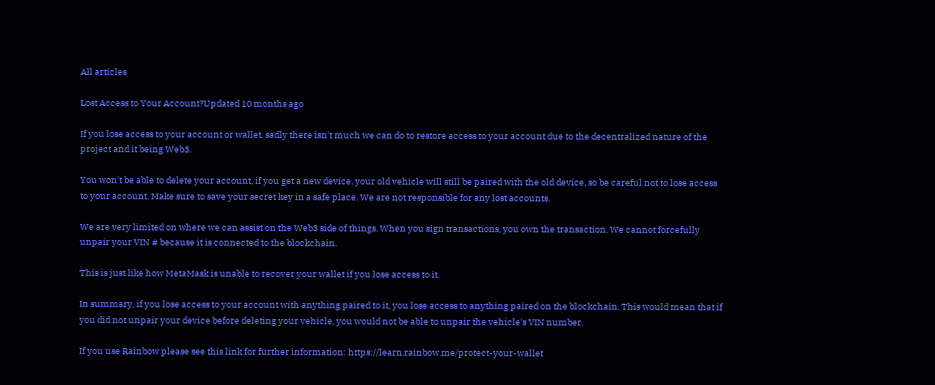All articles

Lost Access to Your Account?Updated 10 months ago

If you lose access to your account or wallet, sadly there isn't much we can do to restore access to your account due to the decentralized nature of the project and it being Web3.

You won't be able to delete your account, if you get a new device, your old vehicle will still be paired with the old device, so be careful not to lose access to your account. Make sure to save your secret key in a safe place. We are not responsible for any lost accounts.

We are very limited on where we can assist on the Web3 side of things. When you sign transactions, you own the transaction. We cannot forcefully unpair your VIN # because it is connected to the blockchain.

This is just like how MetaMask is unable to recover your wallet if you lose access to it.

In summary, if you lose access to your account with anything paired to it, you lose access to anything paired on the blockchain. This would mean that if you did not unpair your device before deleting your vehicle, you would not be able to unpair the vehicle's VIN number.

If you use Rainbow please see this link for further information: https://learn.rainbow.me/protect-your-wallet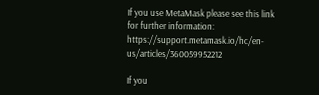If you use MetaMask please see this link for further information: https://support.metamask.io/hc/en-us/articles/360059952212

If you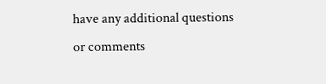have any additional questions or comments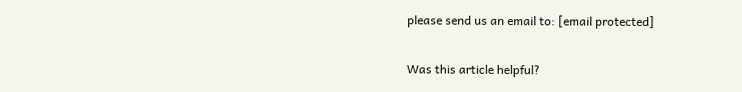please send us an email to: [email protected]

Was this article helpful?